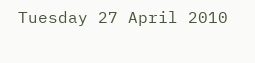Tuesday 27 April 2010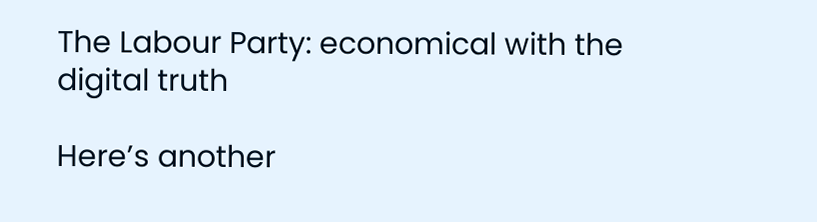The Labour Party: economical with the digital truth

Here’s another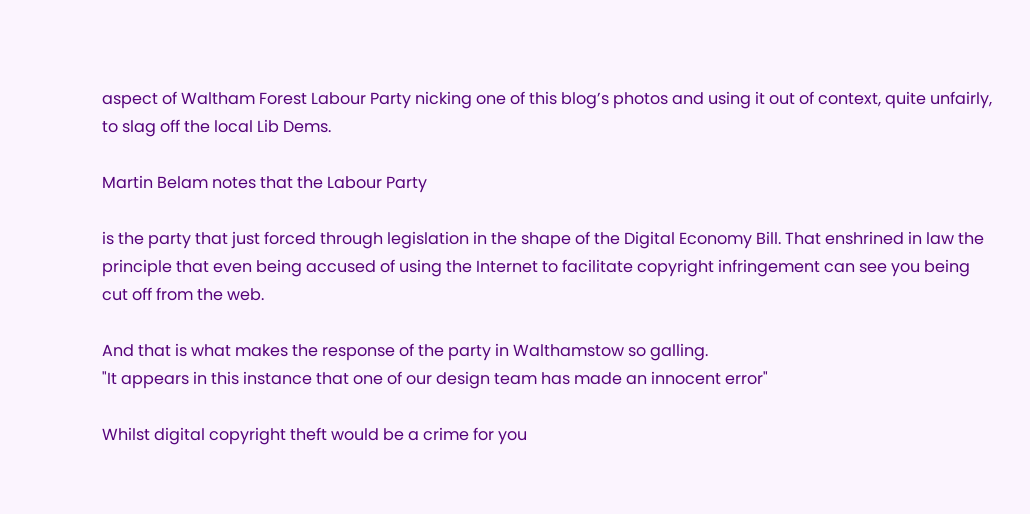aspect of Waltham Forest Labour Party nicking one of this blog’s photos and using it out of context, quite unfairly, to slag off the local Lib Dems.

Martin Belam notes that the Labour Party

is the party that just forced through legislation in the shape of the Digital Economy Bill. That enshrined in law the principle that even being accused of using the Internet to facilitate copyright infringement can see you being cut off from the web.

And that is what makes the response of the party in Walthamstow so galling.
"It appears in this instance that one of our design team has made an innocent error"

Whilst digital copyright theft would be a crime for you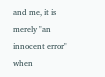and me, it is merely "an innocent error" when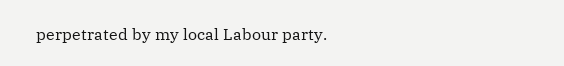perpetrated by my local Labour party.